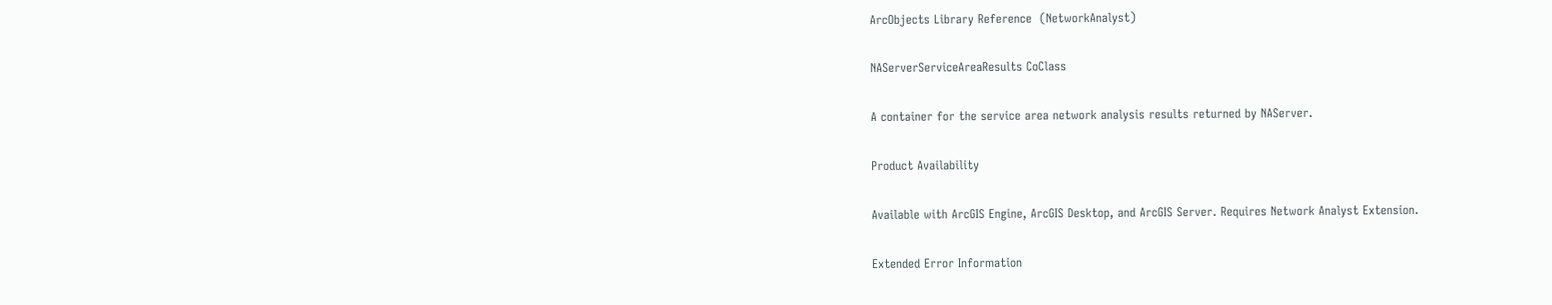ArcObjects Library Reference  (NetworkAnalyst)

NAServerServiceAreaResults CoClass

A container for the service area network analysis results returned by NAServer.

Product Availability

Available with ArcGIS Engine, ArcGIS Desktop, and ArcGIS Server. Requires Network Analyst Extension.

Extended Error Information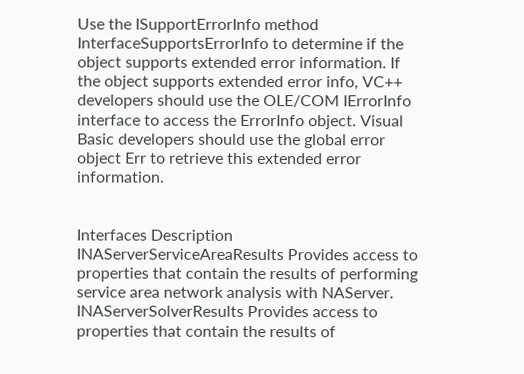Use the ISupportErrorInfo method InterfaceSupportsErrorInfo to determine if the object supports extended error information. If the object supports extended error info, VC++ developers should use the OLE/COM IErrorInfo interface to access the ErrorInfo object. Visual Basic developers should use the global error object Err to retrieve this extended error information.


Interfaces Description
INAServerServiceAreaResults Provides access to properties that contain the results of performing service area network analysis with NAServer.
INAServerSolverResults Provides access to properties that contain the results of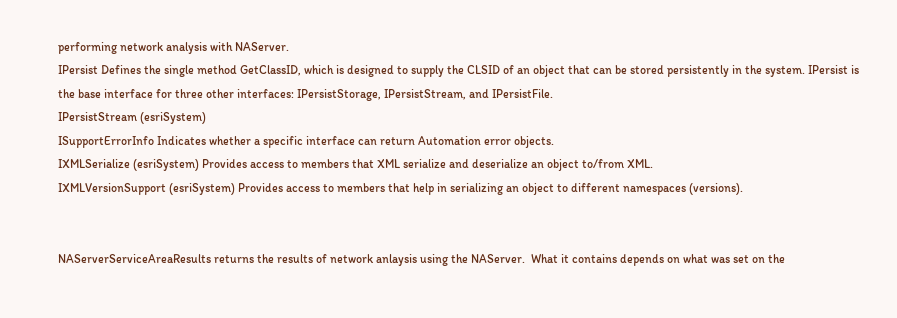performing network analysis with NAServer.
IPersist Defines the single method GetClassID, which is designed to supply the CLSID of an object that can be stored persistently in the system. IPersist is the base interface for three other interfaces: IPersistStorage, IPersistStream, and IPersistFile.
IPersistStream (esriSystem)
ISupportErrorInfo Indicates whether a specific interface can return Automation error objects.
IXMLSerialize (esriSystem) Provides access to members that XML serialize and deserialize an object to/from XML.
IXMLVersionSupport (esriSystem) Provides access to members that help in serializing an object to different namespaces (versions).


NAServerServiceAreaResults returns the results of network anlaysis using the NAServer.  What it contains depends on what was set on the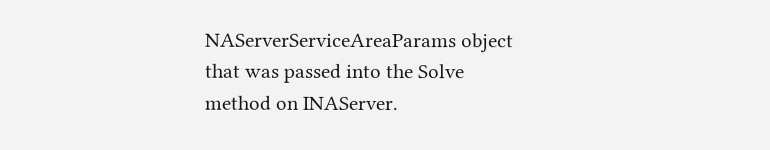NAServerServiceAreaParams object that was passed into the Solve method on INAServer.